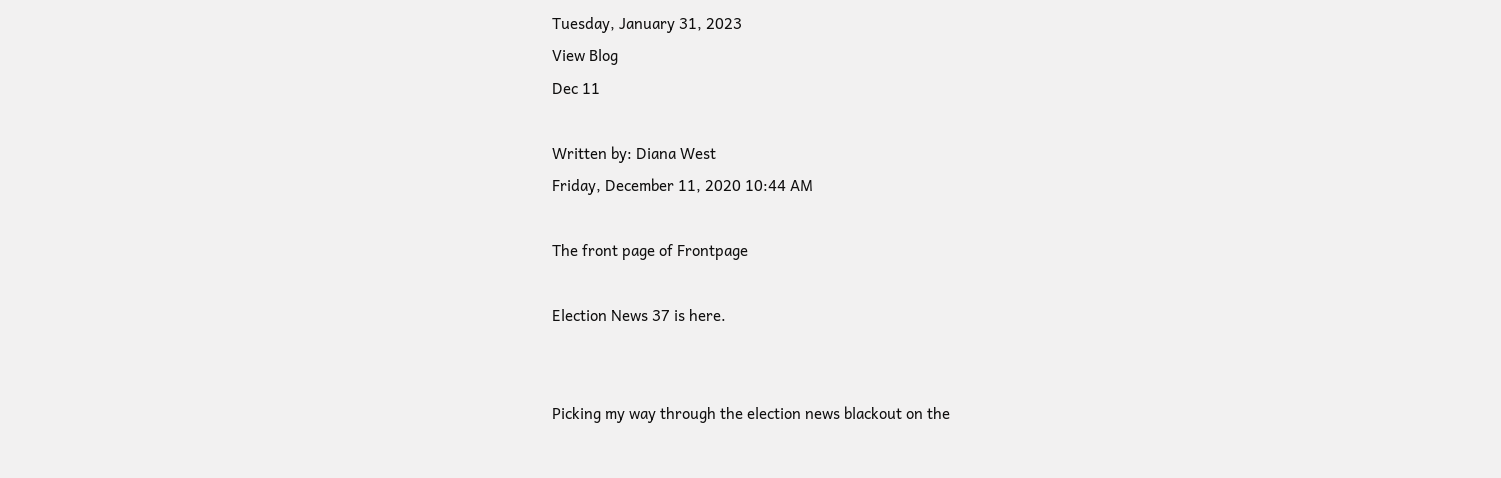Tuesday, January 31, 2023
View Blog
Dec 11

Written by: Diana West
Friday, December 11, 2020 10:44 AM

The front page of Frontpage

Election News 37 is here.


Picking my way through the election news blackout on the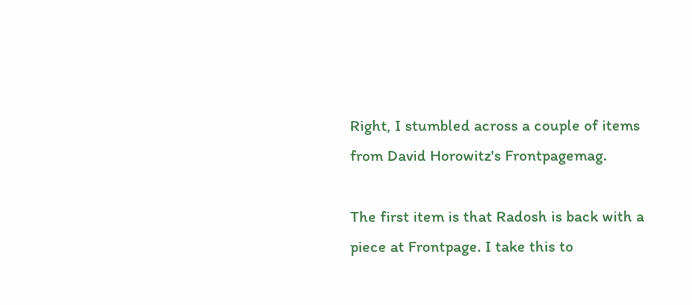Right, I stumbled across a couple of items  from David Horowitz's Frontpagemag.

The first item is that Radosh is back with a piece at Frontpage. I take this to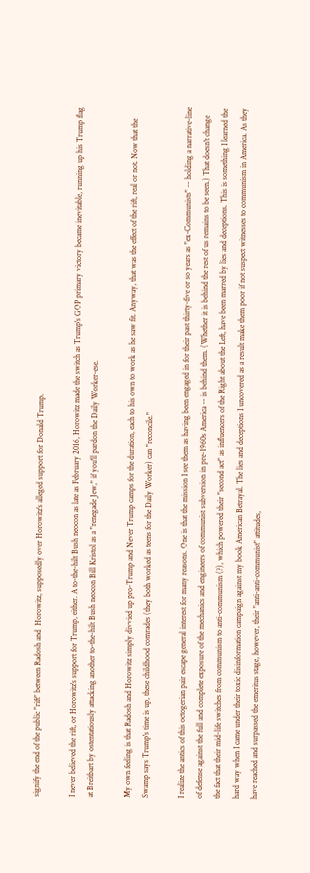signify the end of the public "rift" between Radosh and  Horowitz, supposedly over Horowitz's alleged support for Donald Trump.

I never believed the rift, or Horowitz's support for Trump, either. A to-the-hilt Bush neocon as late as February 2016, Horowitz made the switch as Trump's GOP primary victory became inevitable, running up his Trump flag at Breitbart by ostentatiously attacking another to-the-hilt Bush neocon Bill Kristol as a "renegade Jew," if you'll pardon the Daily Worker-ese.

My own feeling is that Radosh and Horowitz simply divvied up pro-Trump and Never Trump camps for the duration, each to his own to work as he saw fit. Anyway, that was the effect of the rift, real or not. Now that the Swamp says Trump's time is up, these childhood comrades (they both worked as teens for the Daily Worker) can "reconcile."

I realize the antics of this octogerian pair escape general interest for many reasons. One is that the mission I see them as having been engaged in for their past thirty-five or so years as "ex-Communists" -- holding a narrative-line of defense against the full and complete exposure of the mechanics and engineers of communist subversion in pre-1960s America -- is behind them. (Whether it is behind the rest of us remains to be seen.) That doesn't change the fact that their mid-life switches from communism to anti-communism (?), which powered their "second act" as influencers of the Right about the Left, have been marred by lies and deceptions. This is something I learned the hard way when I came under their toxic disinformation campaign against my book American Betrayal. The lies and deceptions I uncovered as a result make them poor if not suspect witnesses to communism in America. As they have reached and surpassed the emeritus stage, however, their "anti-anti-communist" attitudes,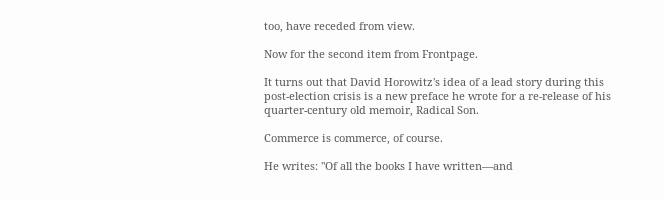too, have receded from view.

Now for the second item from Frontpage.

It turns out that David Horowitz's idea of a lead story during this post-election crisis is a new preface he wrote for a re-release of his quarter-century old memoir, Radical Son.

Commerce is commerce, of course.

He writes: "Of all the books I have written—and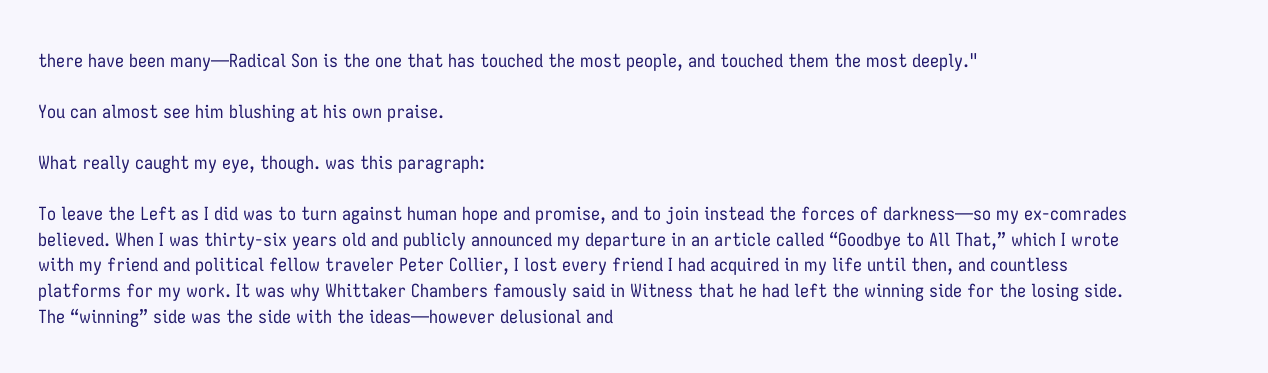there have been many—Radical Son is the one that has touched the most people, and touched them the most deeply."

You can almost see him blushing at his own praise.

What really caught my eye, though. was this paragraph:

To leave the Left as I did was to turn against human hope and promise, and to join instead the forces of darkness—so my ex-comrades believed. When I was thirty-six years old and publicly announced my departure in an article called “Goodbye to All That,” which I wrote with my friend and political fellow traveler Peter Collier, I lost every friend I had acquired in my life until then, and countless platforms for my work. It was why Whittaker Chambers famously said in Witness that he had left the winning side for the losing side. The “winning” side was the side with the ideas—however delusional and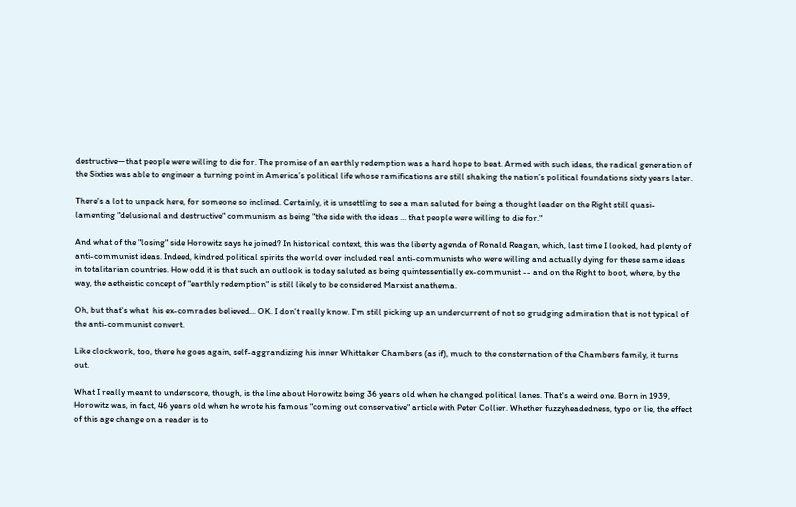destructive—that people were willing to die for. The promise of an earthly redemption was a hard hope to beat. Armed with such ideas, the radical generation of the Sixties was able to engineer a turning point in America’s political life whose ramifications are still shaking the nation’s political foundations sixty years later.

There's a lot to unpack here, for someone so inclined. Certainly, it is unsettling to see a man saluted for being a thought leader on the Right still quasi-lamenting "delusional and destructive" communism as being "the side with the ideas ... that people were willing to die for."

And what of the "losing" side Horowitz says he joined? In historical context, this was the liberty agenda of Ronald Reagan, which, last time I looked, had plenty of anti-communist ideas. Indeed, kindred political spirits the world over included real anti-communists who were willing and actually dying for these same ideas in totalitarian countries. How odd it is that such an outlook is today saluted as being quintessentially ex-communist -- and on the Right to boot, where, by the way, the aetheistic concept of "earthly redemption" is still likely to be considered Marxist anathema.

Oh, but that's what  his ex-comrades believed... OK. I don't really know. I'm still picking up an undercurrent of not so grudging admiration that is not typical of the anti-communist convert.

Like clockwork, too, there he goes again, self-aggrandizing his inner Whittaker Chambers (as if), much to the consternation of the Chambers family, it turns out.

What I really meant to underscore, though, is the line about Horowitz being 36 years old when he changed political lanes. That's a weird one. Born in 1939, Horowitz was, in fact, 46 years old when he wrote his famous "coming out conservative" article with Peter Collier. Whether fuzzyheadedness, typo or lie, the effect of this age change on a reader is to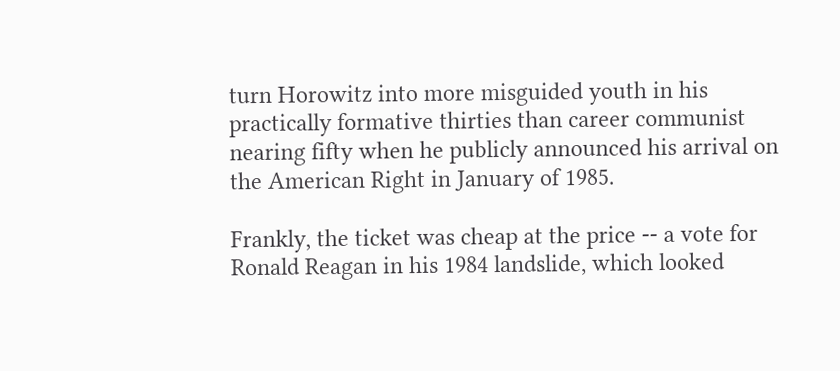turn Horowitz into more misguided youth in his practically formative thirties than career communist nearing fifty when he publicly announced his arrival on the American Right in January of 1985.

Frankly, the ticket was cheap at the price -- a vote for Ronald Reagan in his 1984 landslide, which looked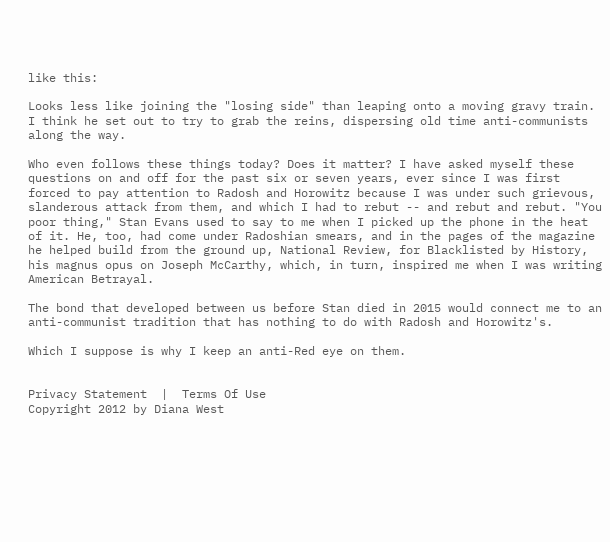like this:

Looks less like joining the "losing side" than leaping onto a moving gravy train. I think he set out to try to grab the reins, dispersing old time anti-communists along the way.

Who even follows these things today? Does it matter? I have asked myself these questions on and off for the past six or seven years, ever since I was first forced to pay attention to Radosh and Horowitz because I was under such grievous, slanderous attack from them, and which I had to rebut -- and rebut and rebut. "You poor thing," Stan Evans used to say to me when I picked up the phone in the heat of it. He, too, had come under Radoshian smears, and in the pages of the magazine he helped build from the ground up, National Review, for Blacklisted by History, his magnus opus on Joseph McCarthy, which, in turn, inspired me when I was writing American Betrayal.

The bond that developed between us before Stan died in 2015 would connect me to an anti-communist tradition that has nothing to do with Radosh and Horowitz's.

Which I suppose is why I keep an anti-Red eye on them.


Privacy Statement  |  Terms Of Use
Copyright 2012 by Diana West